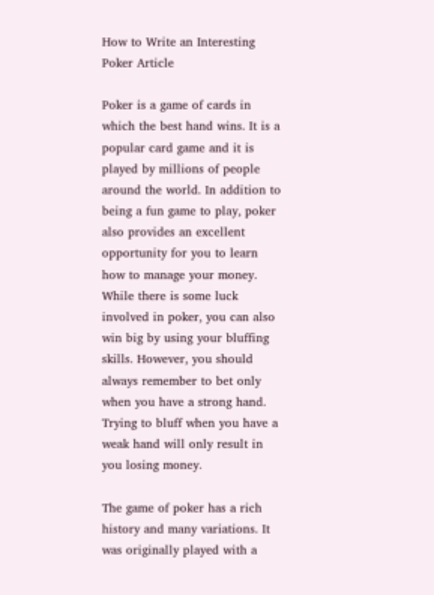How to Write an Interesting Poker Article

Poker is a game of cards in which the best hand wins. It is a popular card game and it is played by millions of people around the world. In addition to being a fun game to play, poker also provides an excellent opportunity for you to learn how to manage your money. While there is some luck involved in poker, you can also win big by using your bluffing skills. However, you should always remember to bet only when you have a strong hand. Trying to bluff when you have a weak hand will only result in you losing money.

The game of poker has a rich history and many variations. It was originally played with a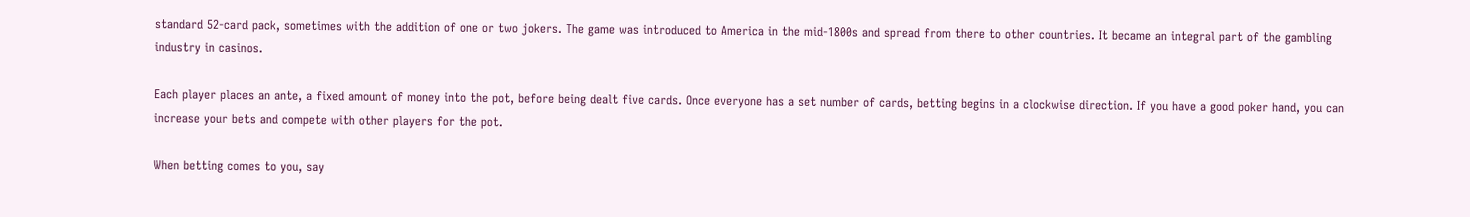standard 52-card pack, sometimes with the addition of one or two jokers. The game was introduced to America in the mid-1800s and spread from there to other countries. It became an integral part of the gambling industry in casinos.

Each player places an ante, a fixed amount of money into the pot, before being dealt five cards. Once everyone has a set number of cards, betting begins in a clockwise direction. If you have a good poker hand, you can increase your bets and compete with other players for the pot.

When betting comes to you, say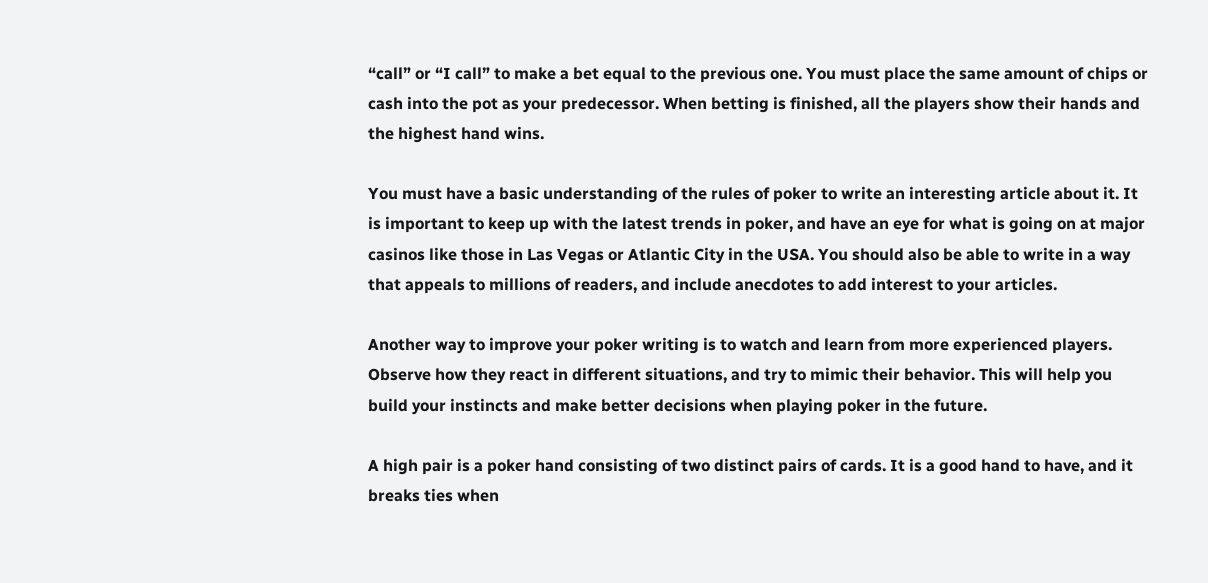“call” or “I call” to make a bet equal to the previous one. You must place the same amount of chips or cash into the pot as your predecessor. When betting is finished, all the players show their hands and the highest hand wins.

You must have a basic understanding of the rules of poker to write an interesting article about it. It is important to keep up with the latest trends in poker, and have an eye for what is going on at major casinos like those in Las Vegas or Atlantic City in the USA. You should also be able to write in a way that appeals to millions of readers, and include anecdotes to add interest to your articles.

Another way to improve your poker writing is to watch and learn from more experienced players. Observe how they react in different situations, and try to mimic their behavior. This will help you build your instincts and make better decisions when playing poker in the future.

A high pair is a poker hand consisting of two distinct pairs of cards. It is a good hand to have, and it breaks ties when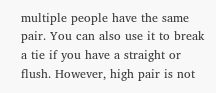multiple people have the same pair. You can also use it to break a tie if you have a straight or flush. However, high pair is not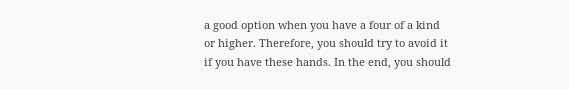a good option when you have a four of a kind or higher. Therefore, you should try to avoid it if you have these hands. In the end, you should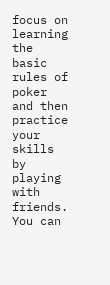focus on learning the basic rules of poker and then practice your skills by playing with friends. You can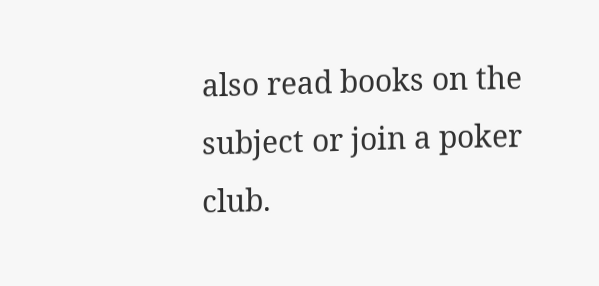also read books on the subject or join a poker club.